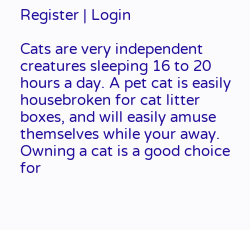Register | Login

Cats are very independent creatures sleeping 16 to 20 hours a day. A pet cat is easily housebroken for cat litter boxes, and will easily amuse themselves while your away. Owning a cat is a good choice for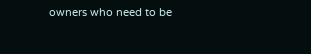owners who need to be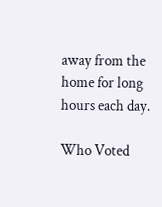away from the home for long hours each day.

Who Voted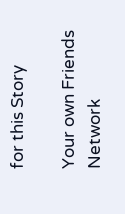for this Story

Your own Friends Network